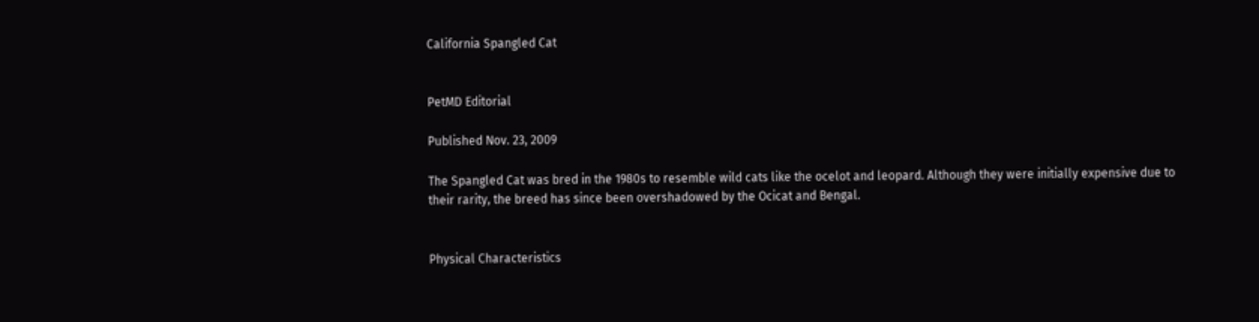California Spangled Cat


PetMD Editorial

Published Nov. 23, 2009

The Spangled Cat was bred in the 1980s to resemble wild cats like the ocelot and leopard. Although they were initially expensive due to their rarity, the breed has since been overshadowed by the Ocicat and Bengal.


Physical Characteristics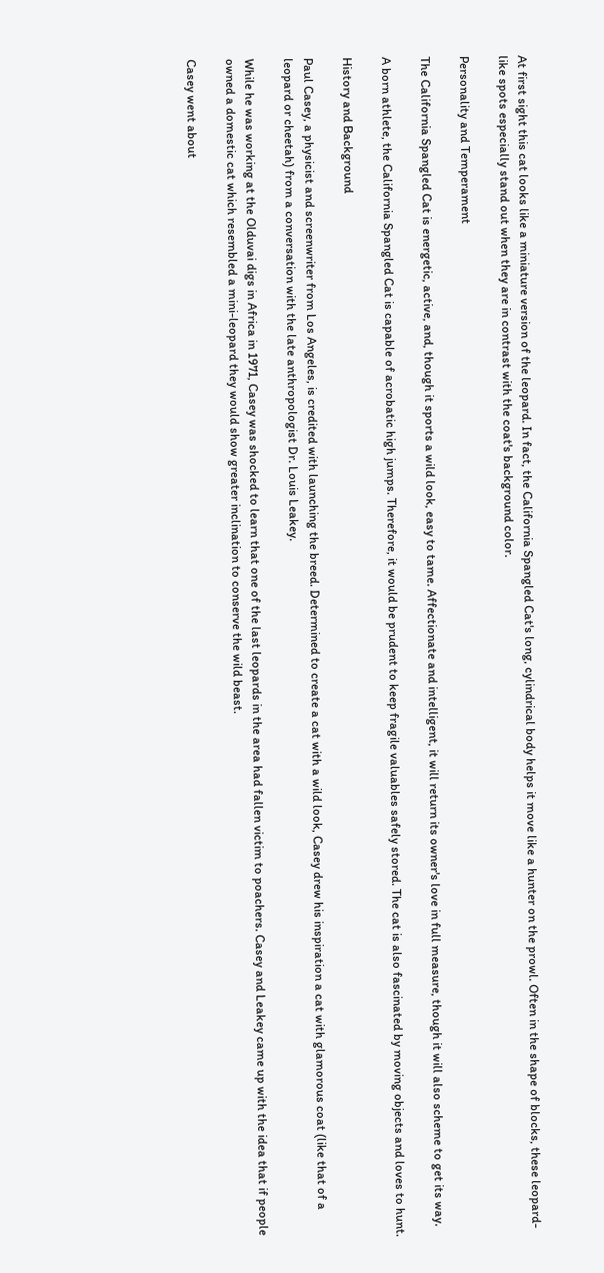At first sight this cat looks like a miniature version of the leopard. In fact, the California Spangled Cat's long, cylindrical body helps it move like a hunter on the prowl. Often in the shape of blocks, these leopard-like spots especially stand out when they are in contrast with the coat's background color.

Personality and Temperament

The California Spangled Cat is energetic, active, and, though it sports a wild look, easy to tame. Affectionate and intelligent, it will return its owner's love in full measure, though it will also scheme to get its way.

A born athlete, the California Spangled Cat is capable of acrobatic high jumps. Therefore, it would be prudent to keep fragile valuables safely stored. The cat is also fascinated by moving objects and loves to hunt.

History and Background

Paul Casey, a physicist and screenwriter from Los Angeles, is credited with launching the breed. Determined to create a cat with a wild look, Casey drew his inspiration a cat with glamorous coat (like that of a leopard or cheetah) from a conversation with the late anthropologist Dr. Louis Leakey.

While he was working at the Olduvai digs in Africa in 1971, Casey was shocked to learn that one of the last leopards in the area had fallen victim to poachers. Casey and Leakey came up with the idea that if people owned a domestic cat which resembled a mini-leopard they would show greater inclination to conserve the wild beast.

Casey went about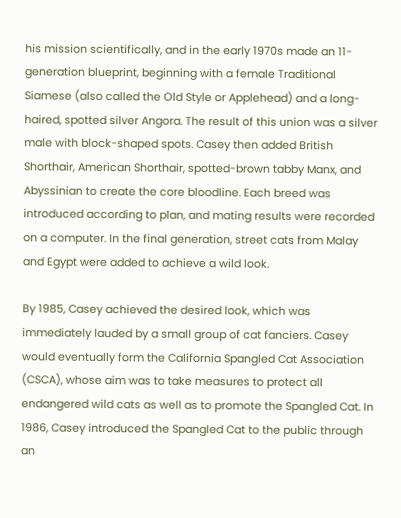his mission scientifically, and in the early 1970s made an 11-generation blueprint, beginning with a female Traditional Siamese (also called the Old Style or Applehead) and a long-haired, spotted silver Angora. The result of this union was a silver male with block-shaped spots. Casey then added British Shorthair, American Shorthair, spotted-brown tabby Manx, and Abyssinian to create the core bloodline. Each breed was introduced according to plan, and mating results were recorded on a computer. In the final generation, street cats from Malay and Egypt were added to achieve a wild look.

By 1985, Casey achieved the desired look, which was immediately lauded by a small group of cat fanciers. Casey would eventually form the California Spangled Cat Association (CSCA), whose aim was to take measures to protect all endangered wild cats as well as to promote the Spangled Cat. In 1986, Casey introduced the Spangled Cat to the public through an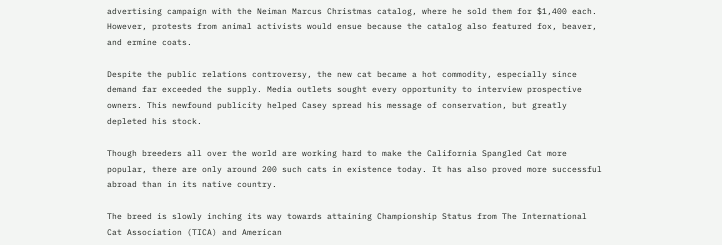advertising campaign with the Neiman Marcus Christmas catalog, where he sold them for $1,400 each. However, protests from animal activists would ensue because the catalog also featured fox, beaver, and ermine coats.

Despite the public relations controversy, the new cat became a hot commodity, especially since demand far exceeded the supply. Media outlets sought every opportunity to interview prospective owners. This newfound publicity helped Casey spread his message of conservation, but greatly depleted his stock.

Though breeders all over the world are working hard to make the California Spangled Cat more popular, there are only around 200 such cats in existence today. It has also proved more successful abroad than in its native country.

The breed is slowly inching its way towards attaining Championship Status from The International Cat Association (TICA) and American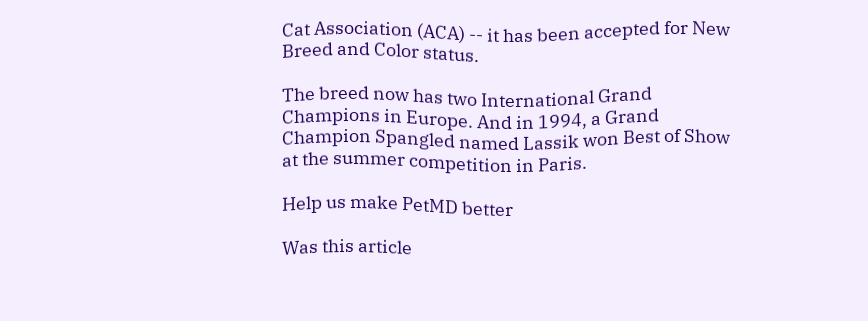Cat Association (ACA) -- it has been accepted for New Breed and Color status.

The breed now has two International Grand Champions in Europe. And in 1994, a Grand Champion Spangled named Lassik won Best of Show at the summer competition in Paris.

Help us make PetMD better

Was this article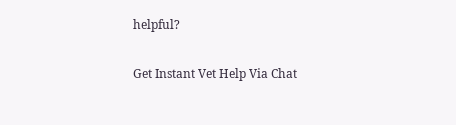helpful?

Get Instant Vet Help Via Chat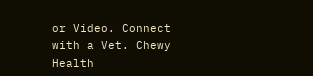or Video. Connect with a Vet. Chewy Health